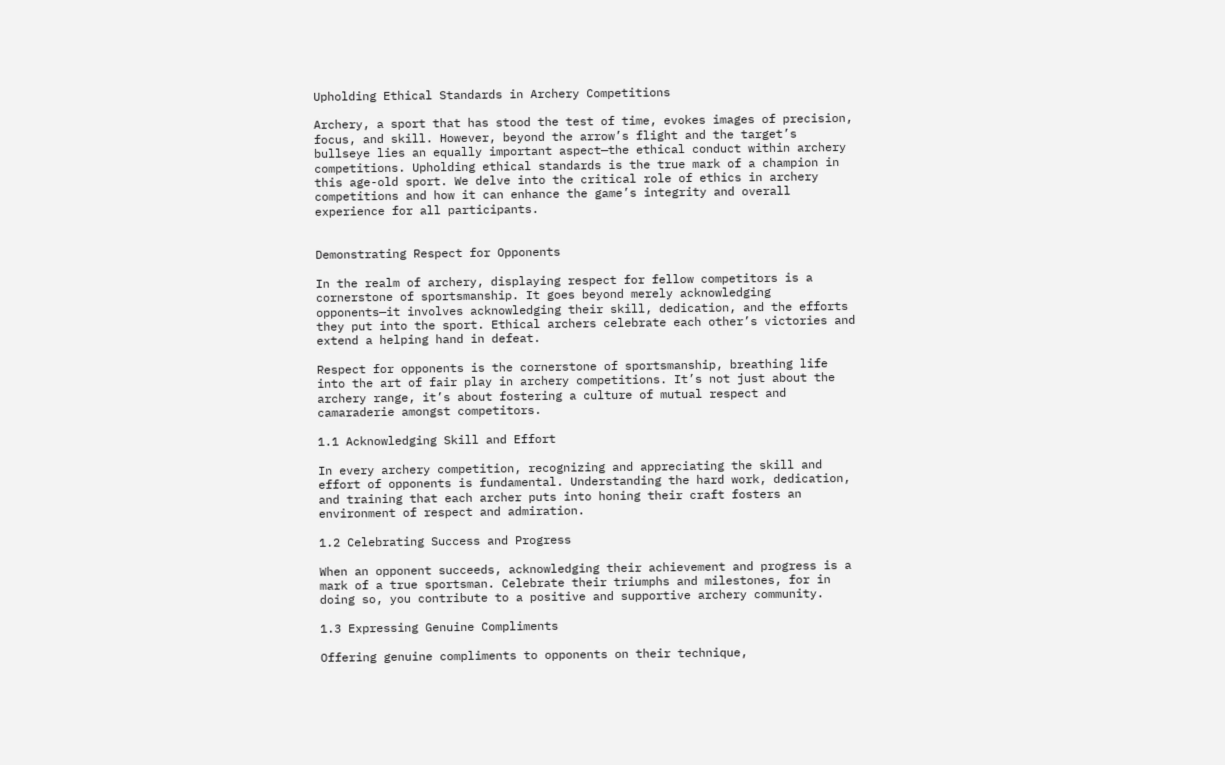Upholding Ethical Standards in Archery Competitions

Archery, a sport that has stood the test of time, evokes images of precision, focus, and skill. However, beyond the arrow’s flight and the target’s bullseye lies an equally important aspect—the ethical conduct within archery competitions. Upholding ethical standards is the true mark of a champion in this age-old sport. We delve into the critical role of ethics in archery competitions and how it can enhance the game’s integrity and overall experience for all participants.


Demonstrating Respect for Opponents

In the realm of archery, displaying respect for fellow competitors is a cornerstone of sportsmanship. It goes beyond merely acknowledging opponents—it involves acknowledging their skill, dedication, and the efforts they put into the sport. Ethical archers celebrate each other’s victories and extend a helping hand in defeat.

Respect for opponents is the cornerstone of sportsmanship, breathing life into the art of fair play in archery competitions. It’s not just about the archery range, it’s about fostering a culture of mutual respect and camaraderie amongst competitors.

1.1 Acknowledging Skill and Effort

In every archery competition, recognizing and appreciating the skill and effort of opponents is fundamental. Understanding the hard work, dedication, and training that each archer puts into honing their craft fosters an environment of respect and admiration.

1.2 Celebrating Success and Progress

When an opponent succeeds, acknowledging their achievement and progress is a mark of a true sportsman. Celebrate their triumphs and milestones, for in doing so, you contribute to a positive and supportive archery community.

1.3 Expressing Genuine Compliments

Offering genuine compliments to opponents on their technique,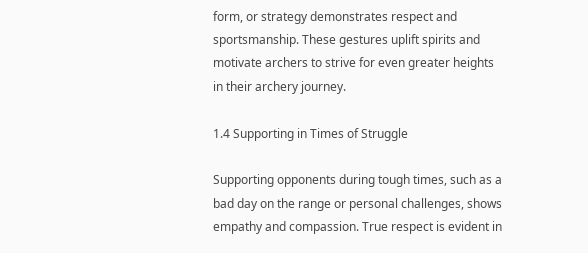form, or strategy demonstrates respect and sportsmanship. These gestures uplift spirits and motivate archers to strive for even greater heights in their archery journey.

1.4 Supporting in Times of Struggle

Supporting opponents during tough times, such as a bad day on the range or personal challenges, shows empathy and compassion. True respect is evident in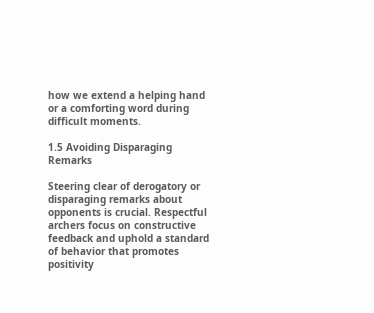how we extend a helping hand or a comforting word during difficult moments.

1.5 Avoiding Disparaging Remarks

Steering clear of derogatory or disparaging remarks about opponents is crucial. Respectful archers focus on constructive feedback and uphold a standard of behavior that promotes positivity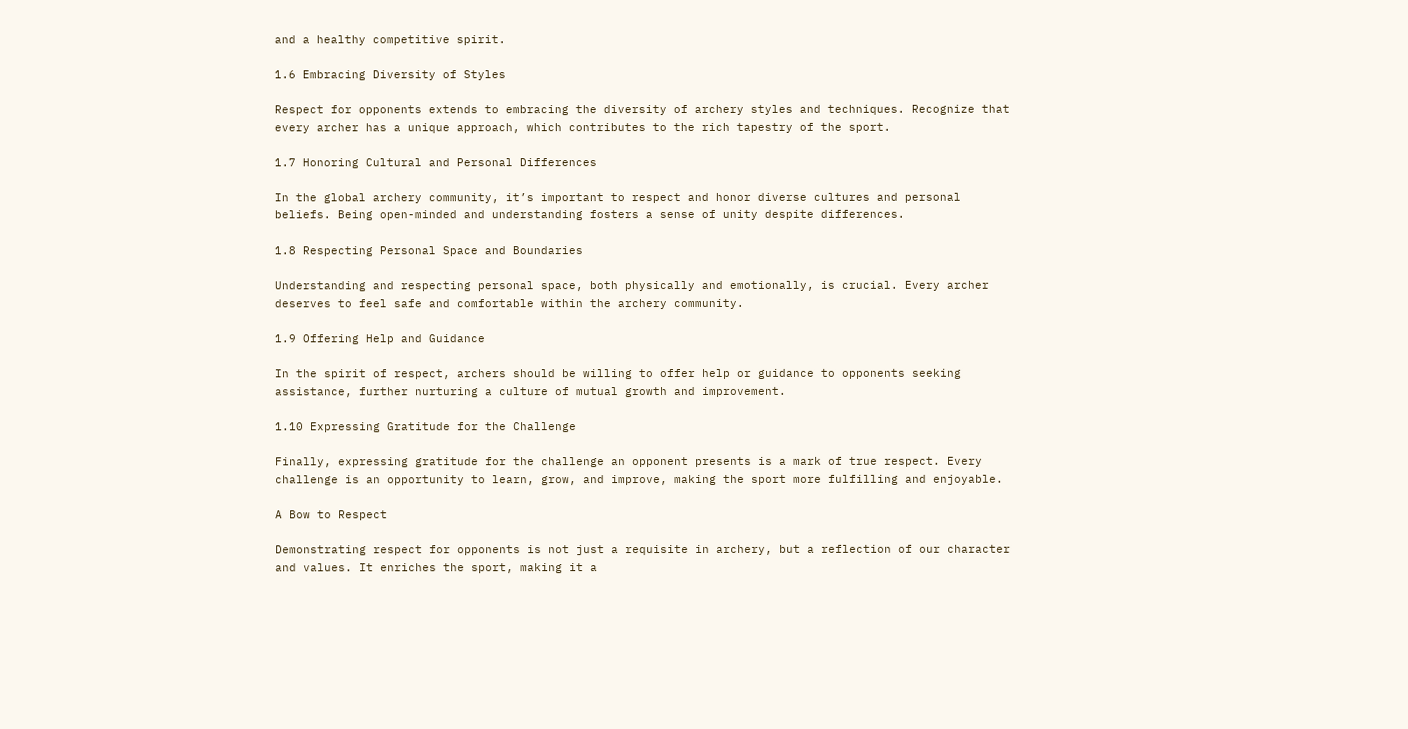and a healthy competitive spirit.

1.6 Embracing Diversity of Styles

Respect for opponents extends to embracing the diversity of archery styles and techniques. Recognize that every archer has a unique approach, which contributes to the rich tapestry of the sport.

1.7 Honoring Cultural and Personal Differences

In the global archery community, it’s important to respect and honor diverse cultures and personal beliefs. Being open-minded and understanding fosters a sense of unity despite differences.

1.8 Respecting Personal Space and Boundaries

Understanding and respecting personal space, both physically and emotionally, is crucial. Every archer deserves to feel safe and comfortable within the archery community.

1.9 Offering Help and Guidance

In the spirit of respect, archers should be willing to offer help or guidance to opponents seeking assistance, further nurturing a culture of mutual growth and improvement.

1.10 Expressing Gratitude for the Challenge

Finally, expressing gratitude for the challenge an opponent presents is a mark of true respect. Every challenge is an opportunity to learn, grow, and improve, making the sport more fulfilling and enjoyable.

A Bow to Respect

Demonstrating respect for opponents is not just a requisite in archery, but a reflection of our character and values. It enriches the sport, making it a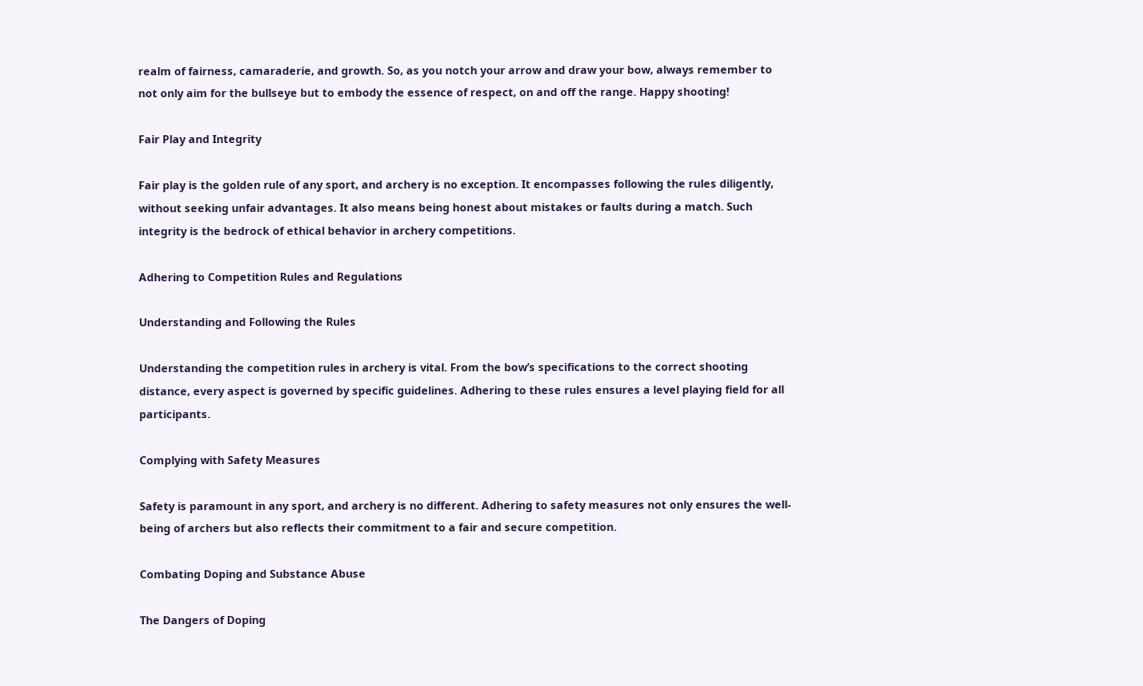realm of fairness, camaraderie, and growth. So, as you notch your arrow and draw your bow, always remember to not only aim for the bullseye but to embody the essence of respect, on and off the range. Happy shooting!

Fair Play and Integrity

Fair play is the golden rule of any sport, and archery is no exception. It encompasses following the rules diligently, without seeking unfair advantages. It also means being honest about mistakes or faults during a match. Such integrity is the bedrock of ethical behavior in archery competitions.

Adhering to Competition Rules and Regulations

Understanding and Following the Rules

Understanding the competition rules in archery is vital. From the bow’s specifications to the correct shooting distance, every aspect is governed by specific guidelines. Adhering to these rules ensures a level playing field for all participants.

Complying with Safety Measures

Safety is paramount in any sport, and archery is no different. Adhering to safety measures not only ensures the well-being of archers but also reflects their commitment to a fair and secure competition.

Combating Doping and Substance Abuse

The Dangers of Doping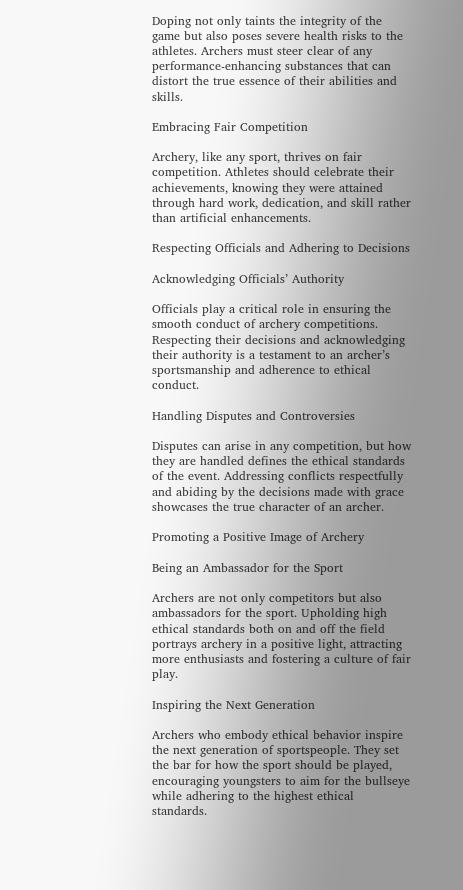Doping not only taints the integrity of the game but also poses severe health risks to the athletes. Archers must steer clear of any performance-enhancing substances that can distort the true essence of their abilities and skills.

Embracing Fair Competition

Archery, like any sport, thrives on fair competition. Athletes should celebrate their achievements, knowing they were attained through hard work, dedication, and skill rather than artificial enhancements.

Respecting Officials and Adhering to Decisions

Acknowledging Officials’ Authority

Officials play a critical role in ensuring the smooth conduct of archery competitions. Respecting their decisions and acknowledging their authority is a testament to an archer’s sportsmanship and adherence to ethical conduct.

Handling Disputes and Controversies

Disputes can arise in any competition, but how they are handled defines the ethical standards of the event. Addressing conflicts respectfully and abiding by the decisions made with grace showcases the true character of an archer.

Promoting a Positive Image of Archery

Being an Ambassador for the Sport

Archers are not only competitors but also ambassadors for the sport. Upholding high ethical standards both on and off the field portrays archery in a positive light, attracting more enthusiasts and fostering a culture of fair play.

Inspiring the Next Generation

Archers who embody ethical behavior inspire the next generation of sportspeople. They set the bar for how the sport should be played, encouraging youngsters to aim for the bullseye while adhering to the highest ethical standards.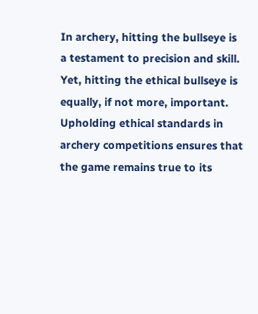In archery, hitting the bullseye is a testament to precision and skill. Yet, hitting the ethical bullseye is equally, if not more, important. Upholding ethical standards in archery competitions ensures that the game remains true to its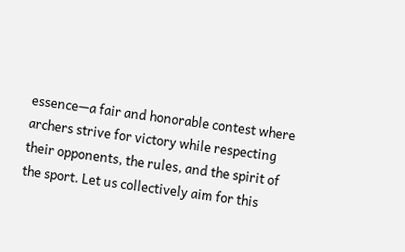essence—a fair and honorable contest where archers strive for victory while respecting their opponents, the rules, and the spirit of the sport. Let us collectively aim for this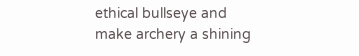ethical bullseye and make archery a shining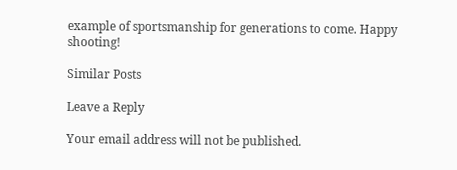example of sportsmanship for generations to come. Happy shooting!

Similar Posts

Leave a Reply

Your email address will not be published.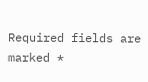Required fields are marked *